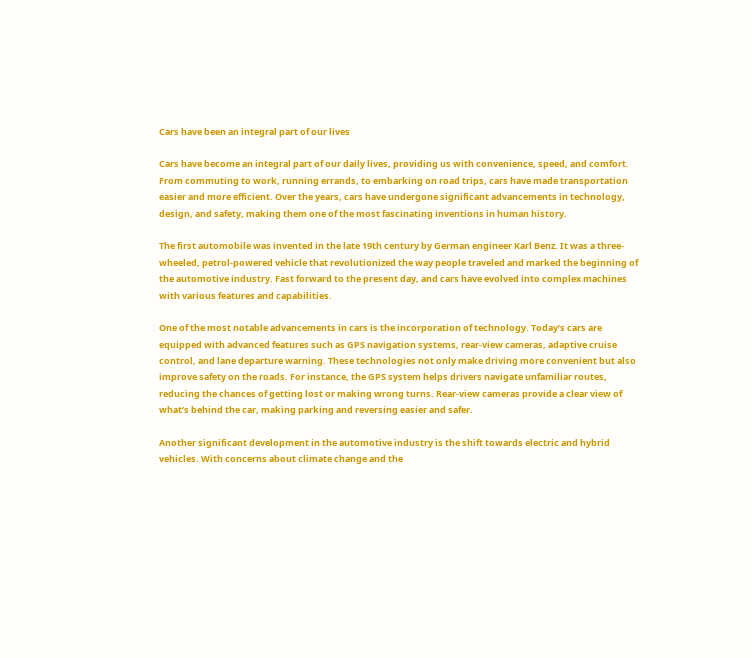Cars have been an integral part of our lives

Cars have become an integral part of our daily lives, providing us with convenience, speed, and comfort. From commuting to work, running errands, to embarking on road trips, cars have made transportation easier and more efficient. Over the years, cars have undergone significant advancements in technology, design, and safety, making them one of the most fascinating inventions in human history.

The first automobile was invented in the late 19th century by German engineer Karl Benz. It was a three-wheeled, petrol-powered vehicle that revolutionized the way people traveled and marked the beginning of the automotive industry. Fast forward to the present day, and cars have evolved into complex machines with various features and capabilities.

One of the most notable advancements in cars is the incorporation of technology. Today’s cars are equipped with advanced features such as GPS navigation systems, rear-view cameras, adaptive cruise control, and lane departure warning. These technologies not only make driving more convenient but also improve safety on the roads. For instance, the GPS system helps drivers navigate unfamiliar routes, reducing the chances of getting lost or making wrong turns. Rear-view cameras provide a clear view of what’s behind the car, making parking and reversing easier and safer.

Another significant development in the automotive industry is the shift towards electric and hybrid vehicles. With concerns about climate change and the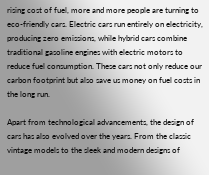rising cost of fuel, more and more people are turning to eco-friendly cars. Electric cars run entirely on electricity, producing zero emissions, while hybrid cars combine traditional gasoline engines with electric motors to reduce fuel consumption. These cars not only reduce our carbon footprint but also save us money on fuel costs in the long run.

Apart from technological advancements, the design of cars has also evolved over the years. From the classic vintage models to the sleek and modern designs of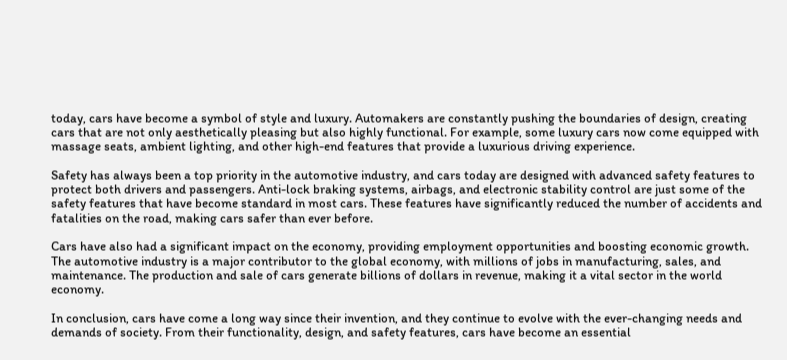today, cars have become a symbol of style and luxury. Automakers are constantly pushing the boundaries of design, creating cars that are not only aesthetically pleasing but also highly functional. For example, some luxury cars now come equipped with massage seats, ambient lighting, and other high-end features that provide a luxurious driving experience.

Safety has always been a top priority in the automotive industry, and cars today are designed with advanced safety features to protect both drivers and passengers. Anti-lock braking systems, airbags, and electronic stability control are just some of the safety features that have become standard in most cars. These features have significantly reduced the number of accidents and fatalities on the road, making cars safer than ever before.

Cars have also had a significant impact on the economy, providing employment opportunities and boosting economic growth. The automotive industry is a major contributor to the global economy, with millions of jobs in manufacturing, sales, and maintenance. The production and sale of cars generate billions of dollars in revenue, making it a vital sector in the world economy.

In conclusion, cars have come a long way since their invention, and they continue to evolve with the ever-changing needs and demands of society. From their functionality, design, and safety features, cars have become an essential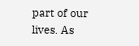part of our lives. As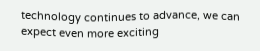technology continues to advance, we can expect even more exciting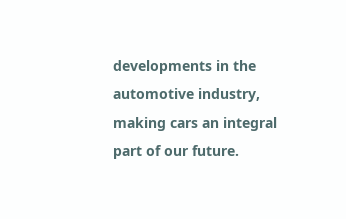developments in the automotive industry, making cars an integral part of our future.